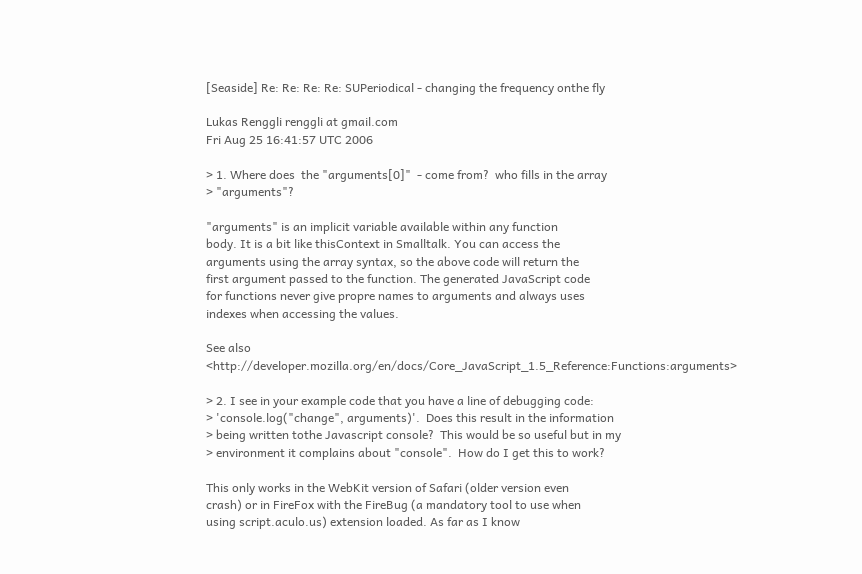[Seaside] Re: Re: Re: Re: SUPeriodical - changing the frequency onthe fly

Lukas Renggli renggli at gmail.com
Fri Aug 25 16:41:57 UTC 2006

> 1. Where does  the "arguments[0]"  - come from?  who fills in the array
> "arguments"?

"arguments" is an implicit variable available within any function
body. It is a bit like thisContext in Smalltalk. You can access the
arguments using the array syntax, so the above code will return the
first argument passed to the function. The generated JavaScript code
for functions never give propre names to arguments and always uses
indexes when accessing the values.

See also <http://developer.mozilla.org/en/docs/Core_JavaScript_1.5_Reference:Functions:arguments>

> 2. I see in your example code that you have a line of debugging code:
> 'console.log("change", arguments)'.  Does this result in the information
> being written tothe Javascript console?  This would be so useful but in my
> environment it complains about "console".  How do I get this to work?

This only works in the WebKit version of Safari (older version even
crash) or in FireFox with the FireBug (a mandatory tool to use when
using script.aculo.us) extension loaded. As far as I know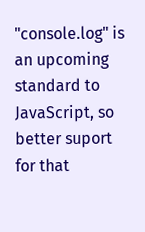"console.log" is an upcoming standard to JavaScript, so better suport
for that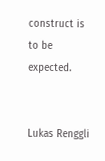construct is to be expected.


Lukas Renggli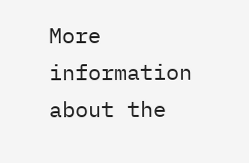More information about the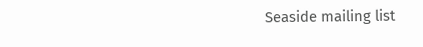Seaside mailing list